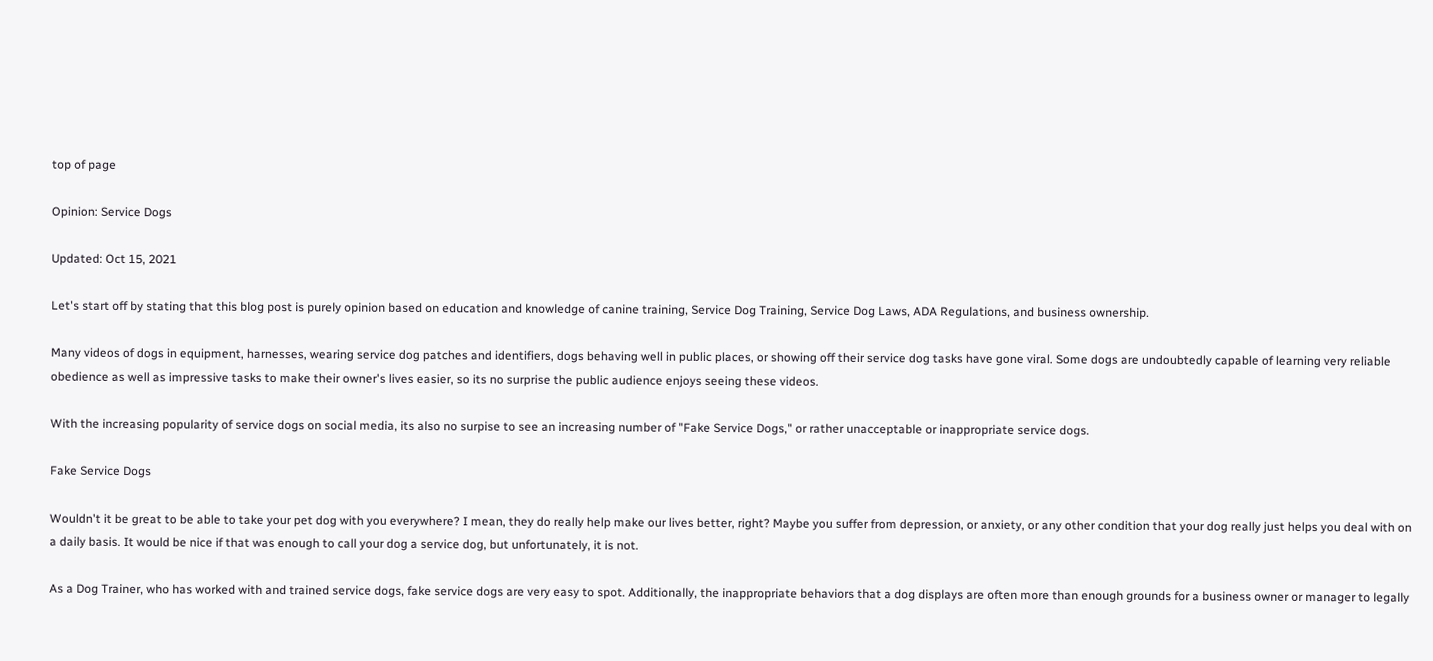top of page

Opinion: Service Dogs

Updated: Oct 15, 2021

Let's start off by stating that this blog post is purely opinion based on education and knowledge of canine training, Service Dog Training, Service Dog Laws, ADA Regulations, and business ownership.

Many videos of dogs in equipment, harnesses, wearing service dog patches and identifiers, dogs behaving well in public places, or showing off their service dog tasks have gone viral. Some dogs are undoubtedly capable of learning very reliable obedience as well as impressive tasks to make their owner's lives easier, so its no surprise the public audience enjoys seeing these videos.

With the increasing popularity of service dogs on social media, its also no surpise to see an increasing number of "Fake Service Dogs," or rather unacceptable or inappropriate service dogs.

Fake Service Dogs

Wouldn't it be great to be able to take your pet dog with you everywhere? I mean, they do really help make our lives better, right? Maybe you suffer from depression, or anxiety, or any other condition that your dog really just helps you deal with on a daily basis. It would be nice if that was enough to call your dog a service dog, but unfortunately, it is not.

As a Dog Trainer, who has worked with and trained service dogs, fake service dogs are very easy to spot. Additionally, the inappropriate behaviors that a dog displays are often more than enough grounds for a business owner or manager to legally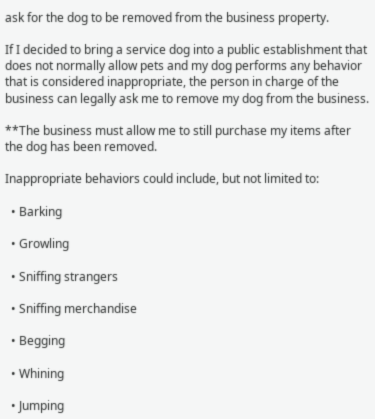ask for the dog to be removed from the business property.

If I decided to bring a service dog into a public establishment that does not normally allow pets and my dog performs any behavior that is considered inappropriate, the person in charge of the business can legally ask me to remove my dog from the business.

**The business must allow me to still purchase my items after the dog has been removed.

Inappropriate behaviors could include, but not limited to:

  • Barking

  • Growling

  • Sniffing strangers

  • Sniffing merchandise

  • Begging

  • Whining

  • Jumping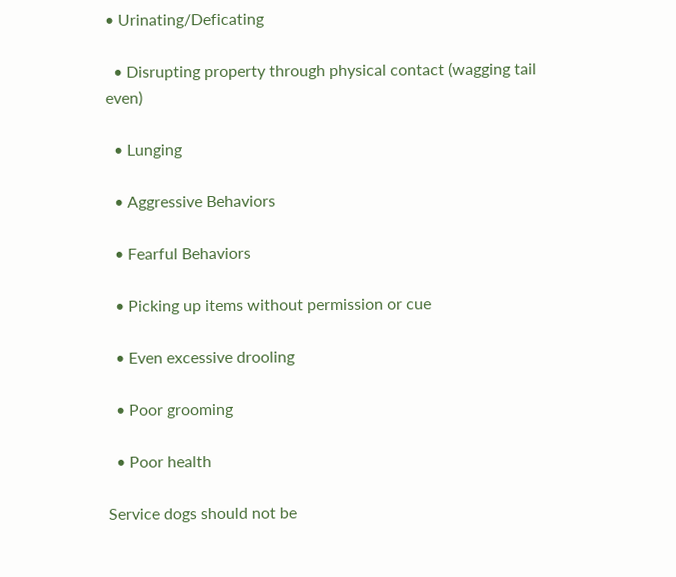• Urinating/Deficating

  • Disrupting property through physical contact (wagging tail even)

  • Lunging

  • Aggressive Behaviors

  • Fearful Behaviors

  • Picking up items without permission or cue

  • Even excessive drooling

  • Poor grooming

  • Poor health

Service dogs should not be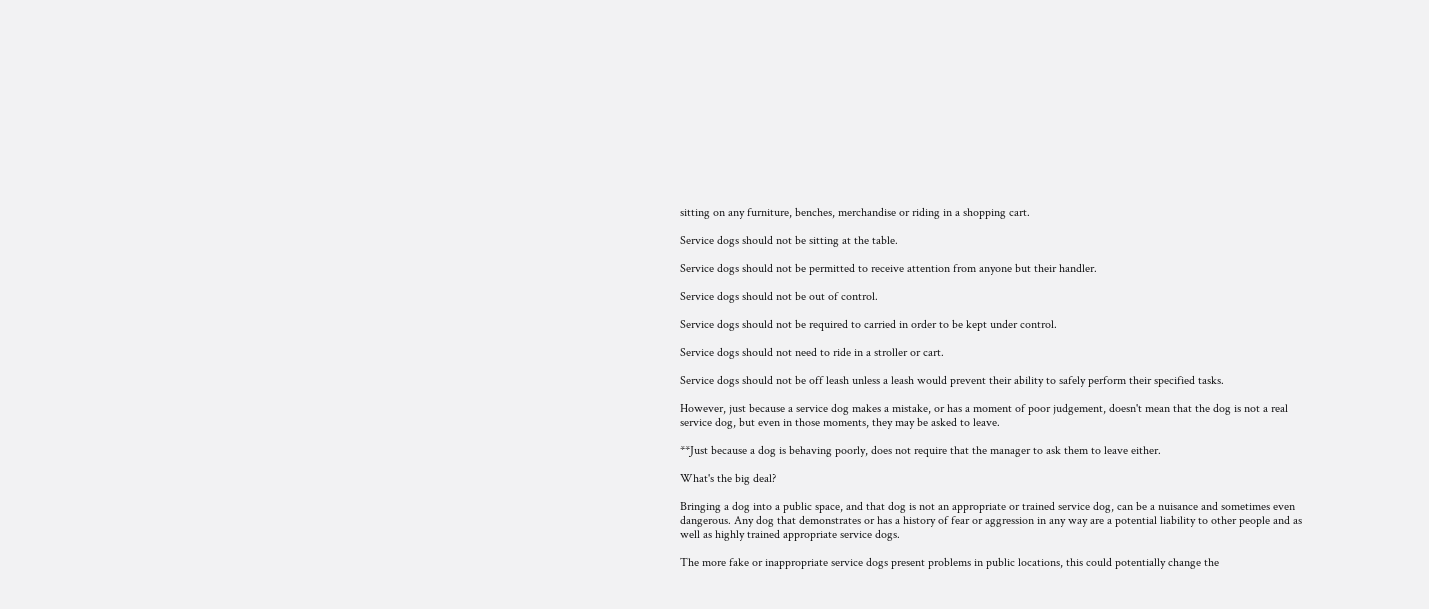sitting on any furniture, benches, merchandise or riding in a shopping cart.

Service dogs should not be sitting at the table.

Service dogs should not be permitted to receive attention from anyone but their handler.

Service dogs should not be out of control.

Service dogs should not be required to carried in order to be kept under control.

Service dogs should not need to ride in a stroller or cart.

Service dogs should not be off leash unless a leash would prevent their ability to safely perform their specified tasks.

However, just because a service dog makes a mistake, or has a moment of poor judgement, doesn't mean that the dog is not a real service dog, but even in those moments, they may be asked to leave.

**Just because a dog is behaving poorly, does not require that the manager to ask them to leave either.

What's the big deal?

Bringing a dog into a public space, and that dog is not an appropriate or trained service dog, can be a nuisance and sometimes even dangerous. Any dog that demonstrates or has a history of fear or aggression in any way are a potential liability to other people and as well as highly trained appropriate service dogs.

The more fake or inappropriate service dogs present problems in public locations, this could potentially change the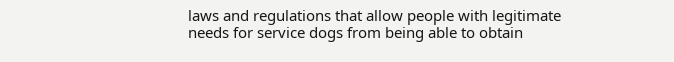laws and regulations that allow people with legitimate needs for service dogs from being able to obtain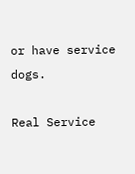or have service dogs.

Real Service